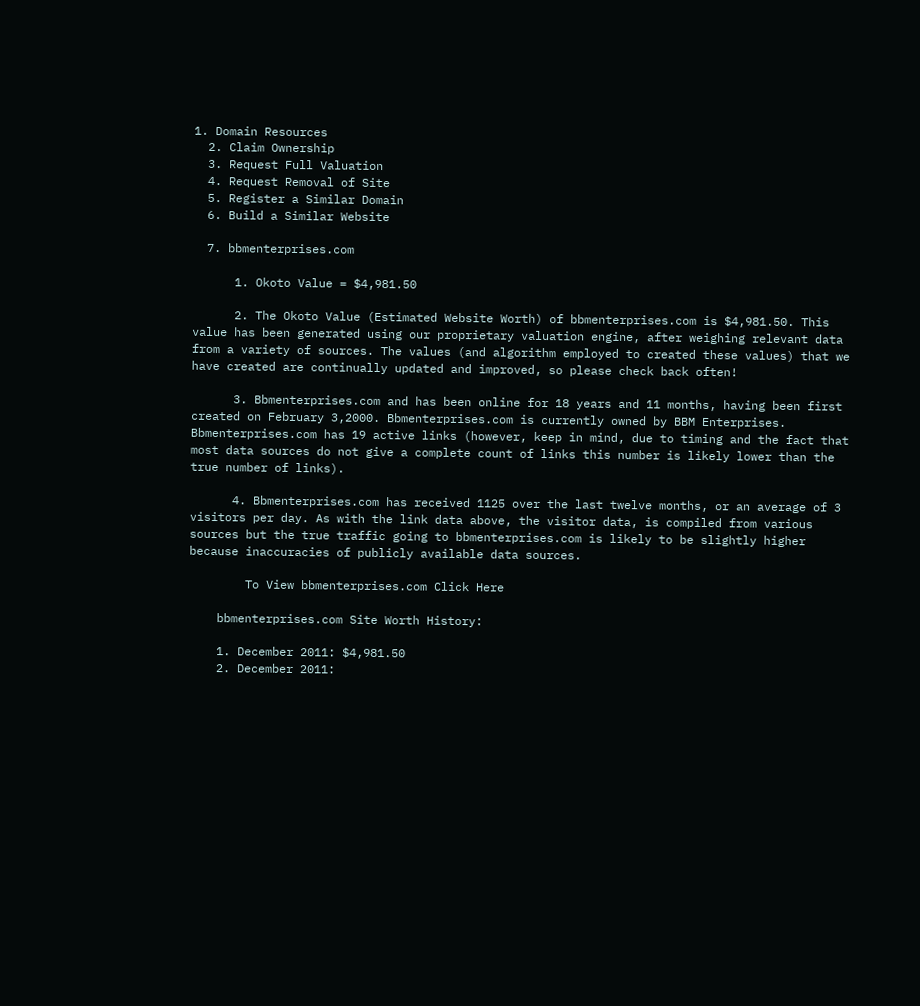1. Domain Resources
  2. Claim Ownership
  3. Request Full Valuation
  4. Request Removal of Site
  5. Register a Similar Domain
  6. Build a Similar Website

  7. bbmenterprises.com

      1. Okoto Value = $4,981.50

      2. The Okoto Value (Estimated Website Worth) of bbmenterprises.com is $4,981.50. This value has been generated using our proprietary valuation engine, after weighing relevant data from a variety of sources. The values (and algorithm employed to created these values) that we have created are continually updated and improved, so please check back often!

      3. Bbmenterprises.com and has been online for 18 years and 11 months, having been first created on February 3,2000. Bbmenterprises.com is currently owned by BBM Enterprises. Bbmenterprises.com has 19 active links (however, keep in mind, due to timing and the fact that most data sources do not give a complete count of links this number is likely lower than the true number of links).

      4. Bbmenterprises.com has received 1125 over the last twelve months, or an average of 3 visitors per day. As with the link data above, the visitor data, is compiled from various sources but the true traffic going to bbmenterprises.com is likely to be slightly higher because inaccuracies of publicly available data sources.

        To View bbmenterprises.com Click Here

    bbmenterprises.com Site Worth History:

    1. December 2011: $4,981.50
    2. December 2011: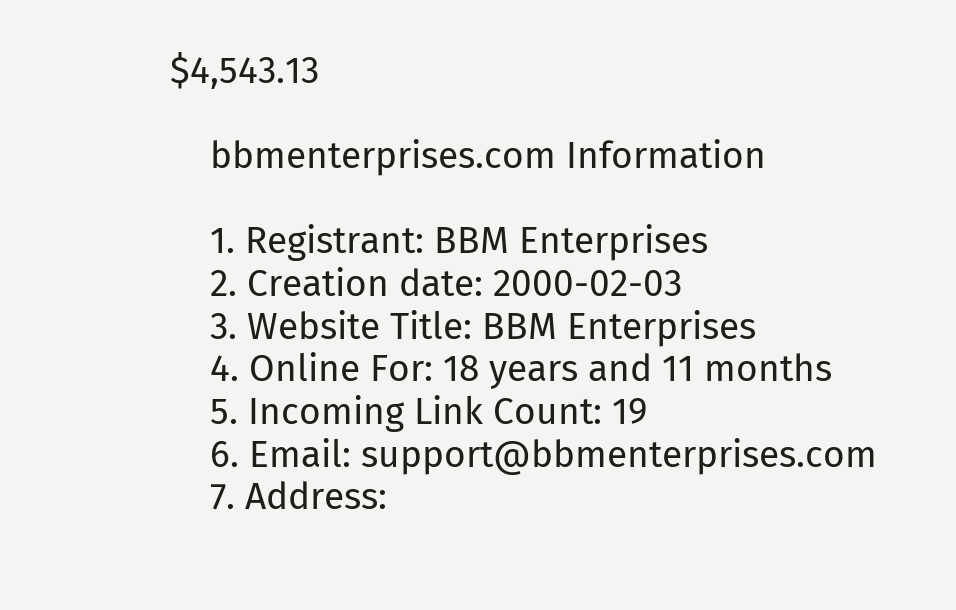$4,543.13

    bbmenterprises.com Information

    1. Registrant: BBM Enterprises
    2. Creation date: 2000-02-03
    3. Website Title: BBM Enterprises
    4. Online For: 18 years and 11 months
    5. Incoming Link Count: 19
    6. Email: support@bbmenterprises.com
    7. Address: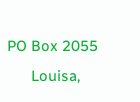PO Box 2055
      Louisa,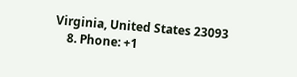Virginia, United States 23093
    8. Phone: +1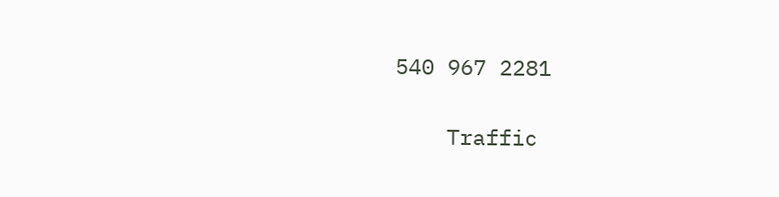540 967 2281

    Traffic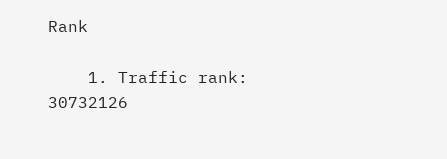Rank

    1. Traffic rank: 30732126